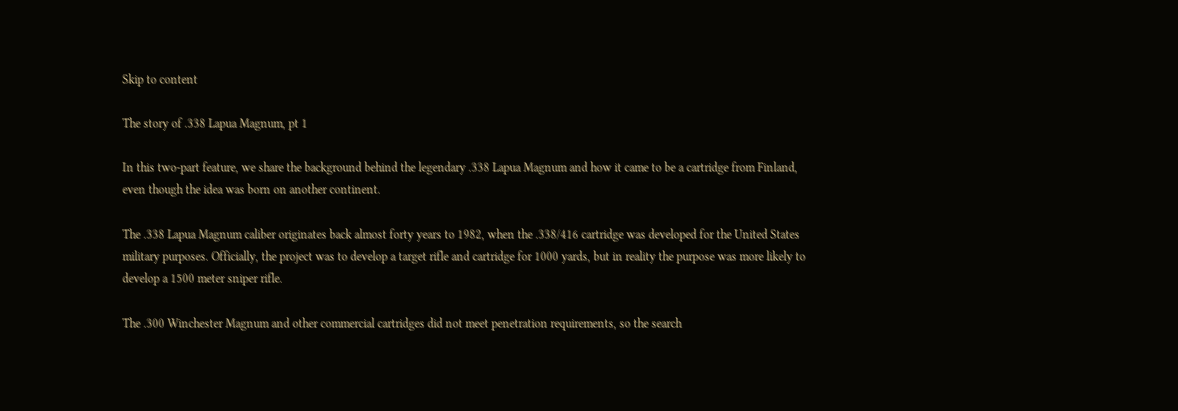Skip to content

The story of .338 Lapua Magnum, pt 1

In this two-part feature, we share the background behind the legendary .338 Lapua Magnum and how it came to be a cartridge from Finland, even though the idea was born on another continent.

The .338 Lapua Magnum caliber originates back almost forty years to 1982, when the .338/416 cartridge was developed for the United States military purposes. Officially, the project was to develop a target rifle and cartridge for 1000 yards, but in reality the purpose was more likely to develop a 1500 meter sniper rifle.

The .300 Winchester Magnum and other commercial cartridges did not meet penetration requirements, so the search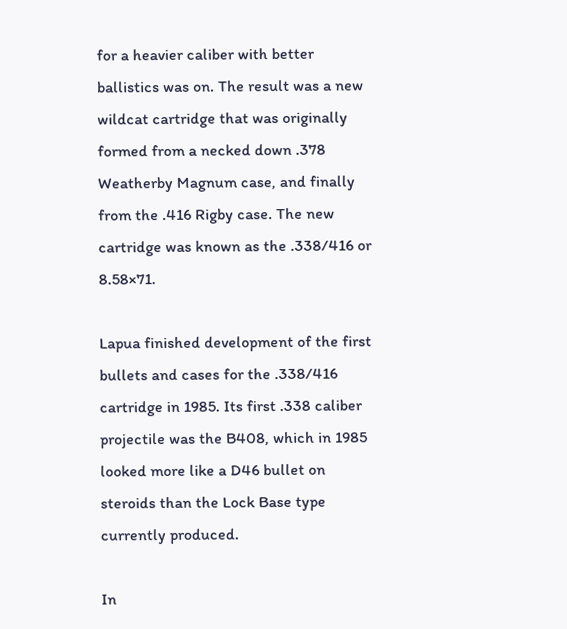for a heavier caliber with better ballistics was on. The result was a new wildcat cartridge that was originally formed from a necked down .378 Weatherby Magnum case, and finally from the .416 Rigby case. The new cartridge was known as the .338/416 or 8.58×71.

Lapua finished development of the first bullets and cases for the .338/416 cartridge in 1985. Its first .338 caliber projectile was the B408, which in 1985 looked more like a D46 bullet on steroids than the Lock Base type currently produced.

In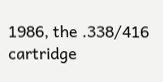1986, the .338/416 cartridge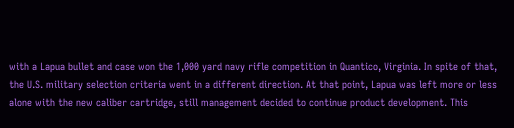with a Lapua bullet and case won the 1,000 yard navy rifle competition in Quantico, Virginia. In spite of that, the U.S. military selection criteria went in a different direction. At that point, Lapua was left more or less alone with the new caliber cartridge, still management decided to continue product development. This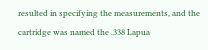resulted in specifying the measurements, and the cartridge was named the .338 Lapua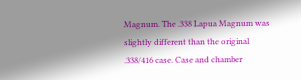Magnum. The .338 Lapua Magnum was slightly different than the original .338/416 case. Case and chamber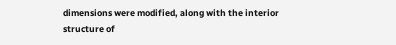dimensions were modified, along with the interior structure of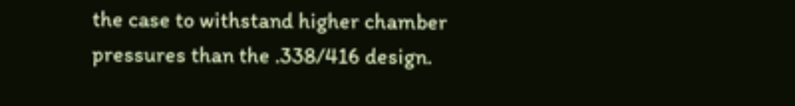the case to withstand higher chamber pressures than the .338/416 design.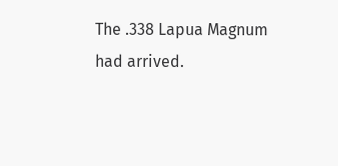The .338 Lapua Magnum had arrived.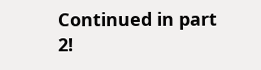Continued in part 2!